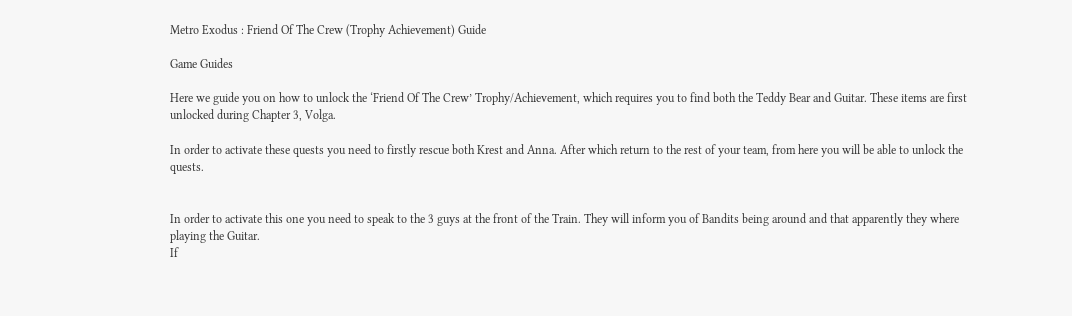Metro Exodus : Friend Of The Crew (Trophy Achievement) Guide

Game Guides

Here we guide you on how to unlock the ‘Friend Of The Crew’ Trophy/Achievement, which requires you to find both the Teddy Bear and Guitar. These items are first unlocked during Chapter 3, Volga.

In order to activate these quests you need to firstly rescue both Krest and Anna. After which return to the rest of your team, from here you will be able to unlock the quests.


In order to activate this one you need to speak to the 3 guys at the front of the Train. They will inform you of Bandits being around and that apparently they where playing the Guitar.
If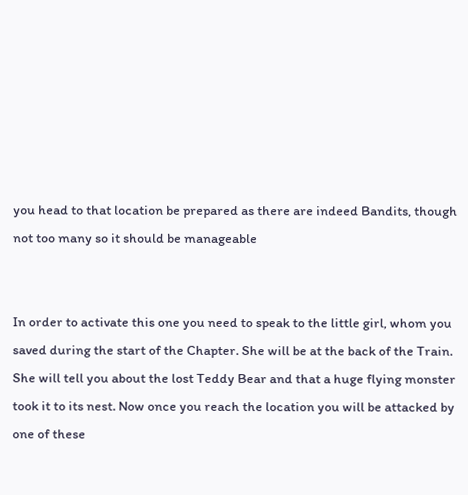you head to that location be prepared as there are indeed Bandits, though not too many so it should be manageable


In order to activate this one you need to speak to the little girl, whom you saved during the start of the Chapter. She will be at the back of the Train.
She will tell you about the lost Teddy Bear and that a huge flying monster took it to its nest. Now once you reach the location you will be attacked by one of these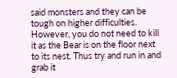said monsters and they can be tough on higher difficulties. However, you do not need to kill it as the Bear is on the floor next to its nest. Thus try and run in and grab it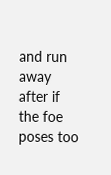and run away after if the foe poses too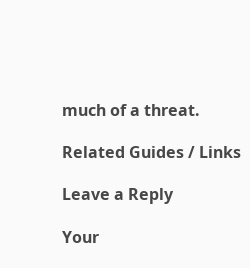much of a threat.

Related Guides / Links

Leave a Reply

Your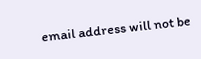email address will not be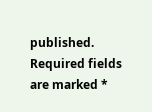published. Required fields are marked *